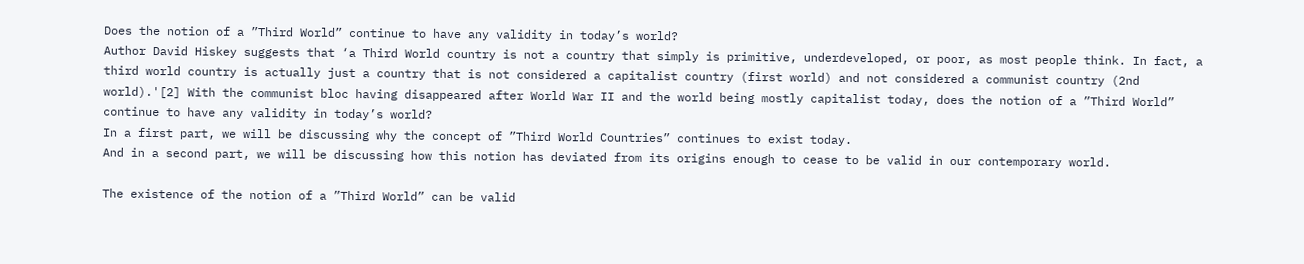Does the notion of a ”Third World” continue to have any validity in today’s world?
Author David Hiskey suggests that ‘a Third World country is not a country that simply is primitive, underdeveloped, or poor, as most people think. In fact, a third world country is actually just a country that is not considered a capitalist country (first world) and not considered a communist country (2nd world).'[2] With the communist bloc having disappeared after World War II and the world being mostly capitalist today, does the notion of a ”Third World” continue to have any validity in today’s world?
In a first part, we will be discussing why the concept of ”Third World Countries” continues to exist today.
And in a second part, we will be discussing how this notion has deviated from its origins enough to cease to be valid in our contemporary world.

The existence of the notion of a ”Third World” can be valid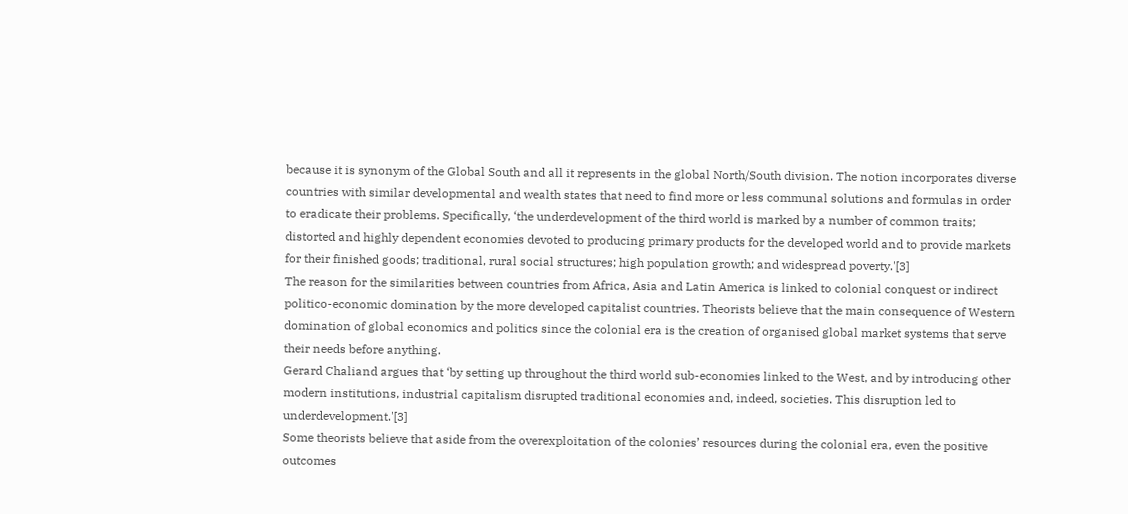because it is synonym of the Global South and all it represents in the global North/South division. The notion incorporates diverse countries with similar developmental and wealth states that need to find more or less communal solutions and formulas in order to eradicate their problems. Specifically, ‘the underdevelopment of the third world is marked by a number of common traits; distorted and highly dependent economies devoted to producing primary products for the developed world and to provide markets for their finished goods; traditional, rural social structures; high population growth; and widespread poverty.'[3]
The reason for the similarities between countries from Africa, Asia and Latin America is linked to colonial conquest or indirect politico-economic domination by the more developed capitalist countries. Theorists believe that the main consequence of Western domination of global economics and politics since the colonial era is the creation of organised global market systems that serve their needs before anything.
Gerard Chaliand argues that ‘by setting up throughout the third world sub-economies linked to the West, and by introducing other modern institutions, industrial capitalism disrupted traditional economies and, indeed, societies. This disruption led to underdevelopment.'[3]
Some theorists believe that aside from the overexploitation of the colonies’ resources during the colonial era, even the positive outcomes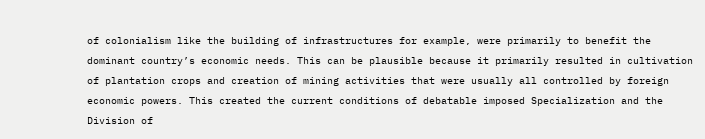of colonialism like the building of infrastructures for example, were primarily to benefit the dominant country’s economic needs. This can be plausible because it primarily resulted in cultivation of plantation crops and creation of mining activities that were usually all controlled by foreign economic powers. This created the current conditions of debatable imposed Specialization and the Division of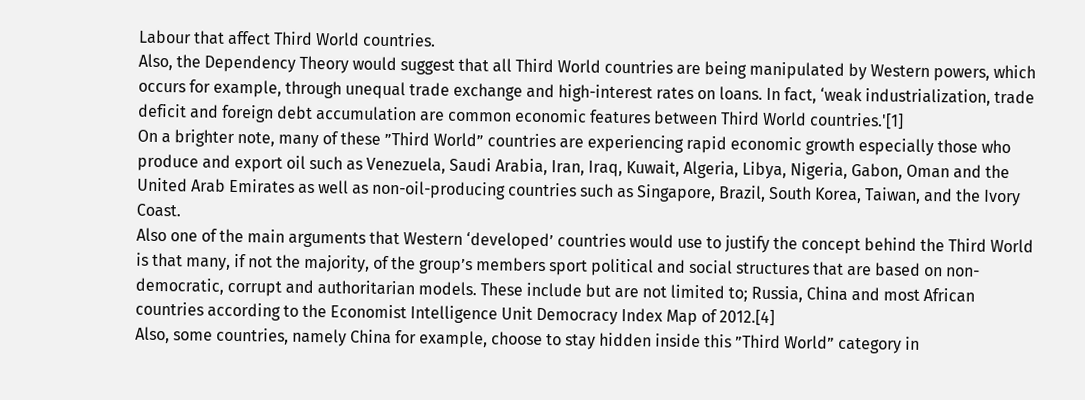Labour that affect Third World countries.
Also, the Dependency Theory would suggest that all Third World countries are being manipulated by Western powers, which occurs for example, through unequal trade exchange and high-interest rates on loans. In fact, ‘weak industrialization, trade deficit and foreign debt accumulation are common economic features between Third World countries.'[1]
On a brighter note, many of these ”Third World” countries are experiencing rapid economic growth especially those who produce and export oil such as Venezuela, Saudi Arabia, Iran, Iraq, Kuwait, Algeria, Libya, Nigeria, Gabon, Oman and the United Arab Emirates as well as non-oil-producing countries such as Singapore, Brazil, South Korea, Taiwan, and the Ivory Coast.
Also one of the main arguments that Western ‘developed’ countries would use to justify the concept behind the Third World is that many, if not the majority, of the group’s members sport political and social structures that are based on non-democratic, corrupt and authoritarian models. These include but are not limited to; Russia, China and most African countries according to the Economist Intelligence Unit Democracy Index Map of 2012.[4]
Also, some countries, namely China for example, choose to stay hidden inside this ”Third World” category in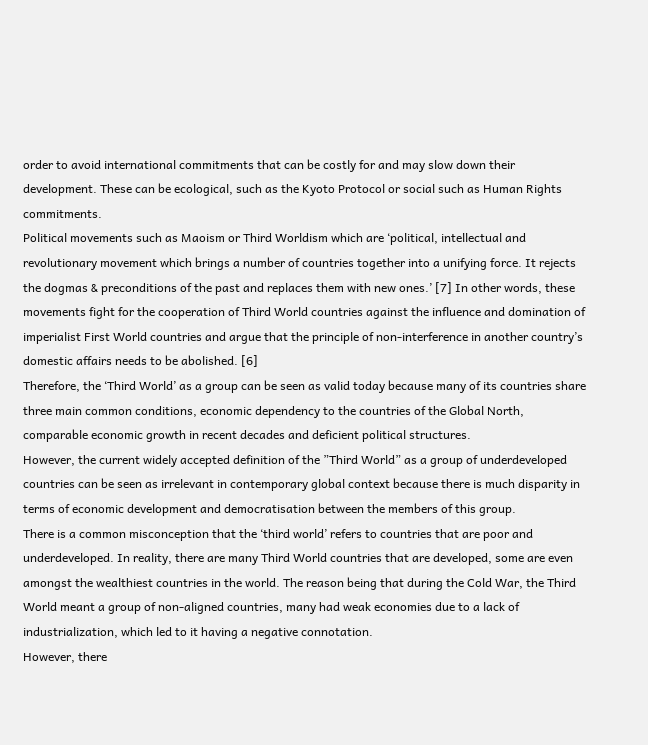order to avoid international commitments that can be costly for and may slow down their development. These can be ecological, such as the Kyoto Protocol or social such as Human Rights commitments.
Political movements such as Maoism or Third Worldism which are ‘political, intellectual and revolutionary movement which brings a number of countries together into a unifying force. It rejects the dogmas & preconditions of the past and replaces them with new ones.’ [7] In other words, these movements fight for the cooperation of Third World countries against the influence and domination of imperialist First World countries and argue that the principle of non-interference in another country’s domestic affairs needs to be abolished. [6]
Therefore, the ‘Third World’ as a group can be seen as valid today because many of its countries share three main common conditions, economic dependency to the countries of the Global North, comparable economic growth in recent decades and deficient political structures.
However, the current widely accepted definition of the ”Third World” as a group of underdeveloped countries can be seen as irrelevant in contemporary global context because there is much disparity in terms of economic development and democratisation between the members of this group.
There is a common misconception that the ‘third world’ refers to countries that are poor and underdeveloped. In reality, there are many Third World countries that are developed, some are even amongst the wealthiest countries in the world. The reason being that during the Cold War, the Third World meant a group of non-aligned countries, many had weak economies due to a lack of industrialization, which led to it having a negative connotation.
However, there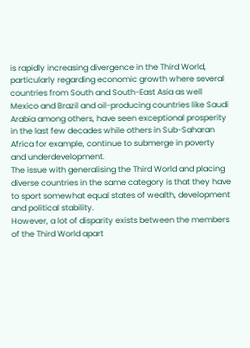is rapidly increasing divergence in the Third World, particularly regarding economic growth where several countries from South and South-East Asia as well Mexico and Brazil and oil-producing countries like Saudi Arabia among others, have seen exceptional prosperity in the last few decades while others in Sub-Saharan Africa for example, continue to submerge in poverty and underdevelopment.
The issue with generalising the Third World and placing diverse countries in the same category is that they have to sport somewhat equal states of wealth, development and political stability.
However, a lot of disparity exists between the members of the Third World apart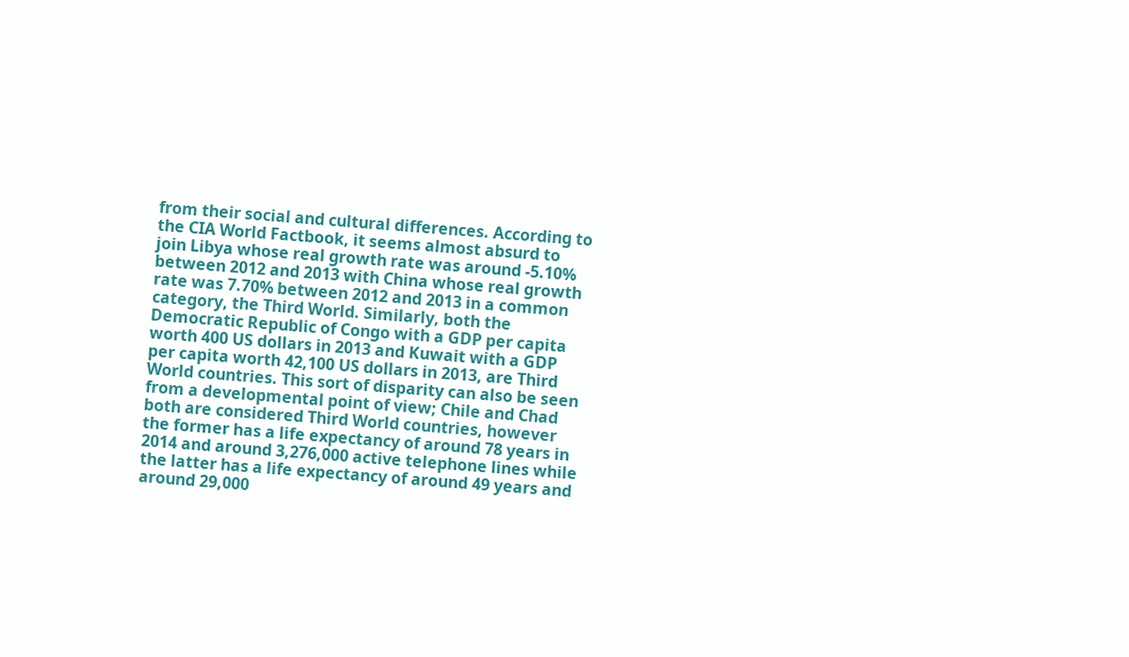from their social and cultural differences. According to the CIA World Factbook, it seems almost absurd to join Libya whose real growth rate was around -5.10% between 2012 and 2013 with China whose real growth rate was 7.70% between 2012 and 2013 in a common category, the Third World. Similarly, both the Democratic Republic of Congo with a GDP per capita worth 400 US dollars in 2013 and Kuwait with a GDP per capita worth 42,100 US dollars in 2013, are Third World countries. This sort of disparity can also be seen from a developmental point of view; Chile and Chad both are considered Third World countries, however the former has a life expectancy of around 78 years in 2014 and around 3,276,000 active telephone lines while the latter has a life expectancy of around 49 years and around 29,000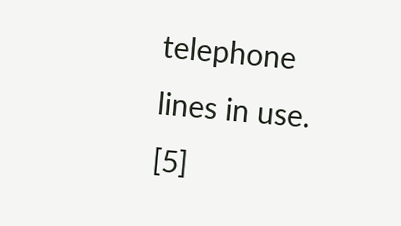telephone lines in use. [5]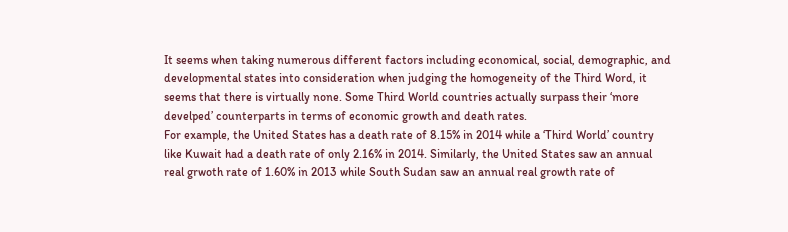It seems when taking numerous different factors including economical, social, demographic, and developmental states into consideration when judging the homogeneity of the Third Word, it seems that there is virtually none. Some Third World countries actually surpass their ‘more develped’ counterparts in terms of economic growth and death rates.
For example, the United States has a death rate of 8.15% in 2014 while a ‘Third World’ country like Kuwait had a death rate of only 2.16% in 2014. Similarly, the United States saw an annual real grwoth rate of 1.60% in 2013 while South Sudan saw an annual real growth rate of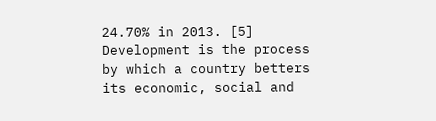24.70% in 2013. [5]
Development is the process by which a country betters its economic, social and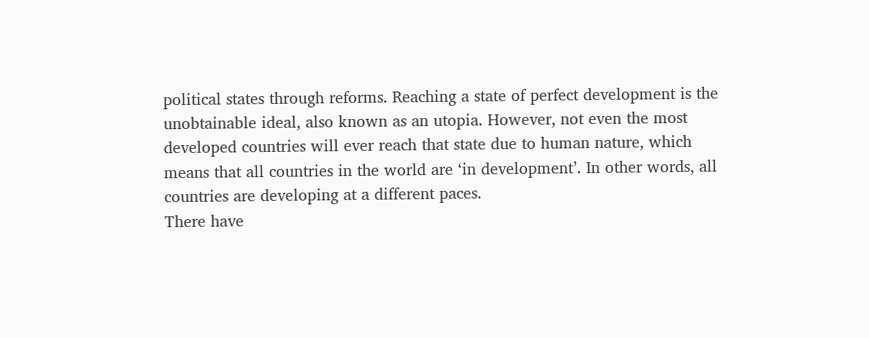political states through reforms. Reaching a state of perfect development is the unobtainable ideal, also known as an utopia. However, not even the most developed countries will ever reach that state due to human nature, which means that all countries in the world are ‘in development’. In other words, all countries are developing at a different paces.
There have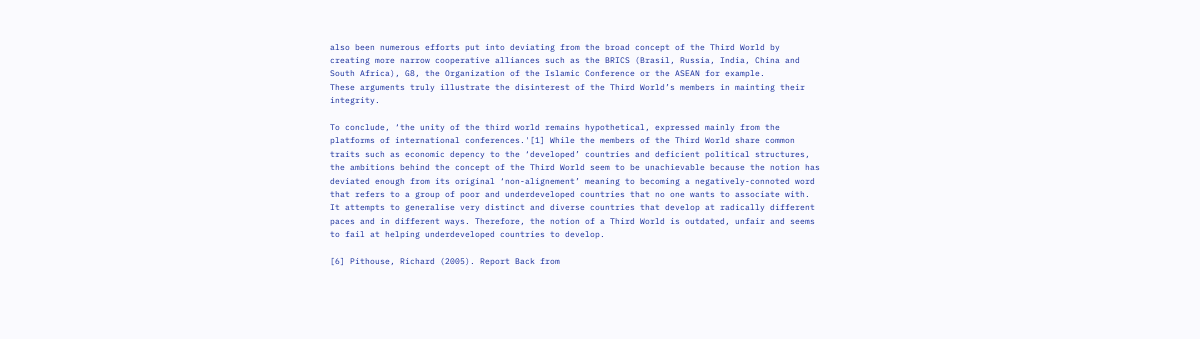also been numerous efforts put into deviating from the broad concept of the Third World by creating more narrow cooperative alliances such as the BRICS (Brasil, Russia, India, China and South Africa), G8, the Organization of the Islamic Conference or the ASEAN for example.
These arguments truly illustrate the disinterest of the Third World’s members in mainting their integrity.

To conclude, ‘the unity of the third world remains hypothetical, expressed mainly from the platforms of international conferences.'[1] While the members of the Third World share common traits such as economic depency to the ‘developed’ countries and deficient political structures, the ambitions behind the concept of the Third World seem to be unachievable because the notion has deviated enough from its original ‘non-alignement’ meaning to becoming a negatively-connoted word that refers to a group of poor and underdeveloped countries that no one wants to associate with. It attempts to generalise very distinct and diverse countries that develop at radically different paces and in different ways. Therefore, the notion of a Third World is outdated, unfair and seems to fail at helping underdeveloped countries to develop.

[6] Pithouse, Richard (2005). Report Back from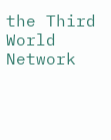the Third World Network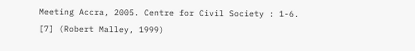Meeting Accra, 2005. Centre for Civil Society : 1-6.
[7] (Robert Malley, 1999)